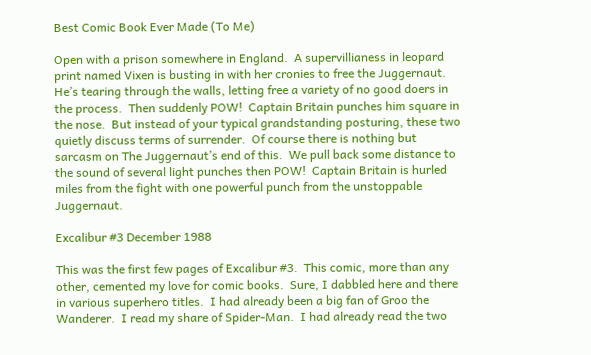Best Comic Book Ever Made (To Me)

Open with a prison somewhere in England.  A supervillianess in leopard print named Vixen is busting in with her cronies to free the Juggernaut.  He’s tearing through the walls, letting free a variety of no good doers in the process.  Then suddenly POW!  Captain Britain punches him square in the nose.  But instead of your typical grandstanding posturing, these two quietly discuss terms of surrender.  Of course there is nothing but sarcasm on The Juggernaut’s end of this.  We pull back some distance to the sound of several light punches then POW!  Captain Britain is hurled miles from the fight with one powerful punch from the unstoppable Juggernaut.

Excalibur #3 December 1988

This was the first few pages of Excalibur #3.  This comic, more than any other, cemented my love for comic books.  Sure, I dabbled here and there in various superhero titles.  I had already been a big fan of Groo the Wanderer.  I read my share of Spider-Man.  I had already read the two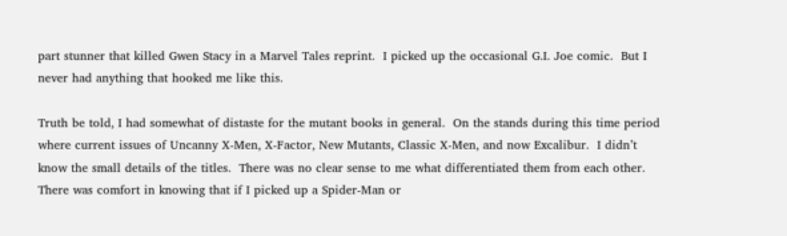part stunner that killed Gwen Stacy in a Marvel Tales reprint.  I picked up the occasional G.I. Joe comic.  But I never had anything that hooked me like this.

Truth be told, I had somewhat of distaste for the mutant books in general.  On the stands during this time period where current issues of Uncanny X-Men, X-Factor, New Mutants, Classic X-Men, and now Excalibur.  I didn’t know the small details of the titles.  There was no clear sense to me what differentiated them from each other.  There was comfort in knowing that if I picked up a Spider-Man or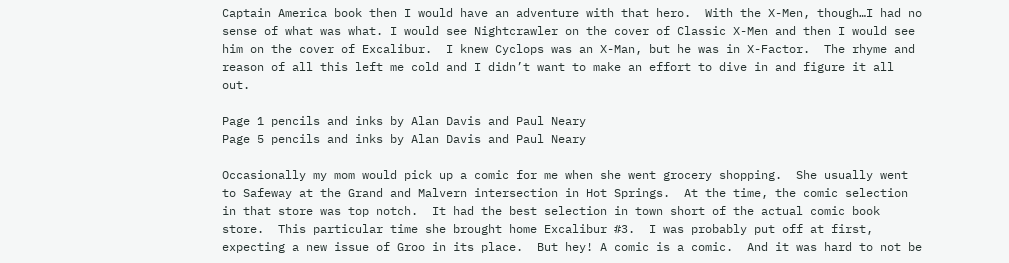Captain America book then I would have an adventure with that hero.  With the X-Men, though…I had no sense of what was what. I would see Nightcrawler on the cover of Classic X-Men and then I would see him on the cover of Excalibur.  I knew Cyclops was an X-Man, but he was in X-Factor.  The rhyme and reason of all this left me cold and I didn’t want to make an effort to dive in and figure it all out.

Page 1 pencils and inks by Alan Davis and Paul Neary
Page 5 pencils and inks by Alan Davis and Paul Neary

Occasionally my mom would pick up a comic for me when she went grocery shopping.  She usually went to Safeway at the Grand and Malvern intersection in Hot Springs.  At the time, the comic selection in that store was top notch.  It had the best selection in town short of the actual comic book store.  This particular time she brought home Excalibur #3.  I was probably put off at first, expecting a new issue of Groo in its place.  But hey! A comic is a comic.  And it was hard to not be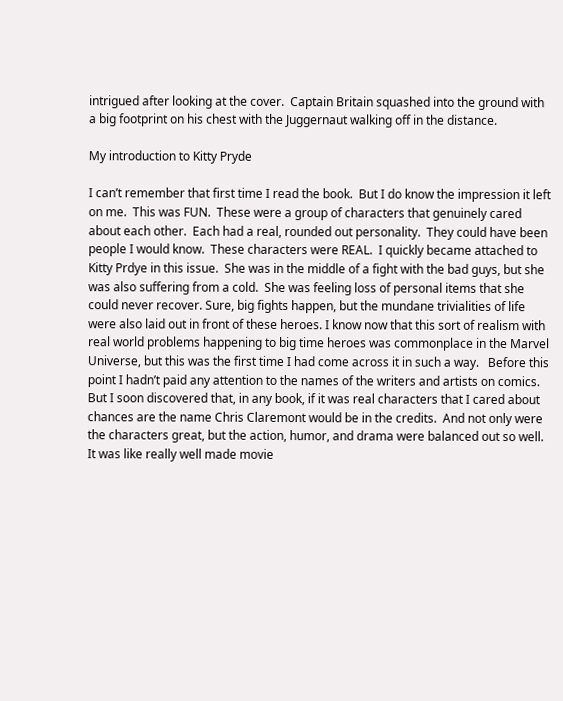intrigued after looking at the cover.  Captain Britain squashed into the ground with a big footprint on his chest with the Juggernaut walking off in the distance.

My introduction to Kitty Pryde

I can’t remember that first time I read the book.  But I do know the impression it left on me.  This was FUN.  These were a group of characters that genuinely cared about each other.  Each had a real, rounded out personality.  They could have been people I would know.  These characters were REAL.  I quickly became attached to Kitty Prdye in this issue.  She was in the middle of a fight with the bad guys, but she was also suffering from a cold.  She was feeling loss of personal items that she could never recover. Sure, big fights happen, but the mundane trivialities of life were also laid out in front of these heroes. I know now that this sort of realism with real world problems happening to big time heroes was commonplace in the Marvel Universe, but this was the first time I had come across it in such a way.   Before this point I hadn’t paid any attention to the names of the writers and artists on comics.  But I soon discovered that, in any book, if it was real characters that I cared about chances are the name Chris Claremont would be in the credits.  And not only were the characters great, but the action, humor, and drama were balanced out so well.  It was like really well made movie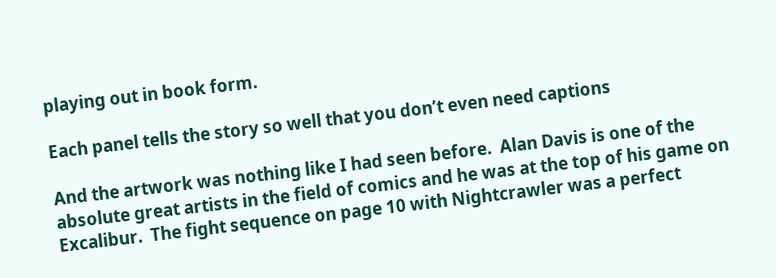playing out in book form.

Each panel tells the story so well that you don’t even need captions

And the artwork was nothing like I had seen before.  Alan Davis is one of the absolute great artists in the field of comics and he was at the top of his game on Excalibur.  The fight sequence on page 10 with Nightcrawler was a perfect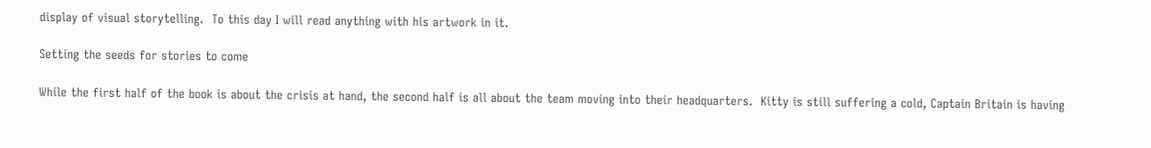display of visual storytelling.  To this day I will read anything with his artwork in it.

Setting the seeds for stories to come

While the first half of the book is about the crisis at hand, the second half is all about the team moving into their headquarters.  Kitty is still suffering a cold, Captain Britain is having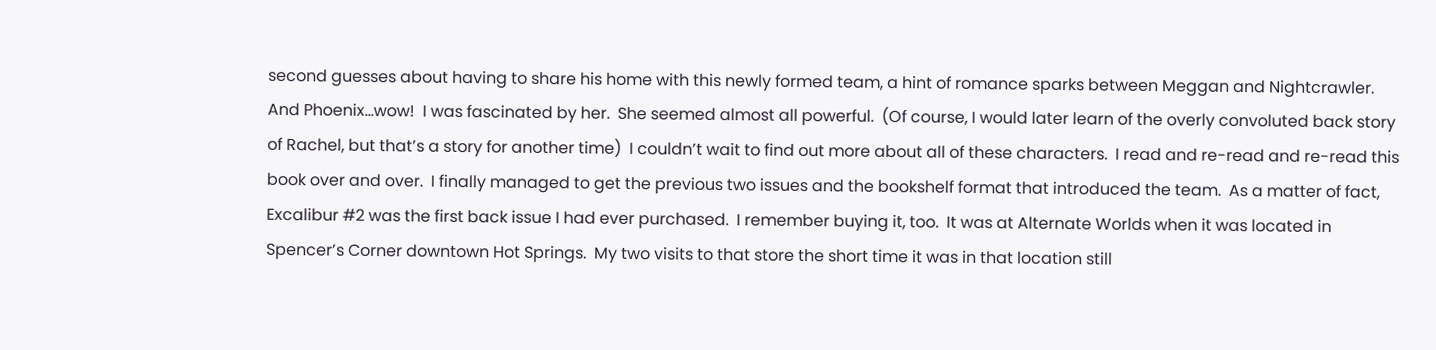second guesses about having to share his home with this newly formed team, a hint of romance sparks between Meggan and Nightcrawler.  And Phoenix…wow!  I was fascinated by her.  She seemed almost all powerful.  (Of course, I would later learn of the overly convoluted back story of Rachel, but that’s a story for another time)  I couldn’t wait to find out more about all of these characters.  I read and re-read and re-read this book over and over.  I finally managed to get the previous two issues and the bookshelf format that introduced the team.  As a matter of fact, Excalibur #2 was the first back issue I had ever purchased.  I remember buying it, too.  It was at Alternate Worlds when it was located in Spencer’s Corner downtown Hot Springs.  My two visits to that store the short time it was in that location still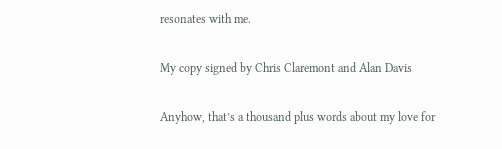resonates with me.

My copy signed by Chris Claremont and Alan Davis

Anyhow, that’s a thousand plus words about my love for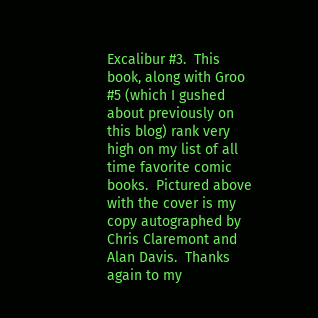Excalibur #3.  This book, along with Groo #5 (which I gushed about previously on this blog) rank very high on my list of all time favorite comic books.  Pictured above with the cover is my copy autographed by Chris Claremont and Alan Davis.  Thanks again to my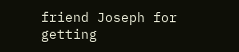friend Joseph for getting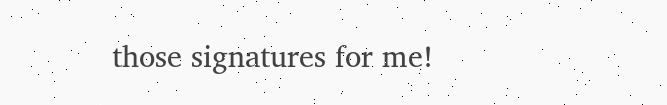those signatures for me!